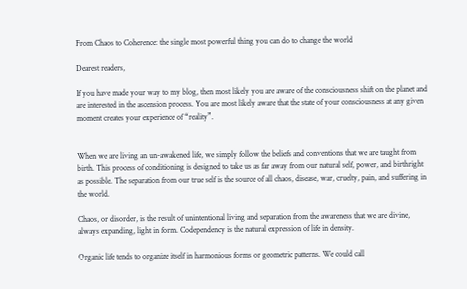From Chaos to Coherence: the single most powerful thing you can do to change the world

Dearest readers,

If you have made your way to my blog, then most likely you are aware of the consciousness shift on the planet and are interested in the ascension process. You are most likely aware that the state of your consciousness at any given moment creates your experience of “reality”.


When we are living an un-awakened life, we simply follow the beliefs and conventions that we are taught from birth. This process of conditioning is designed to take us as far away from our natural self, power, and birthright as possible. The separation from our true self is the source of all chaos, disease, war, cruelty, pain, and suffering in the world.

Chaos, or disorder, is the result of unintentional living and separation from the awareness that we are divine, always expanding, light in form. Codependency is the natural expression of life in density.

Organic life tends to organize itself in harmonious forms or geometric patterns. We could call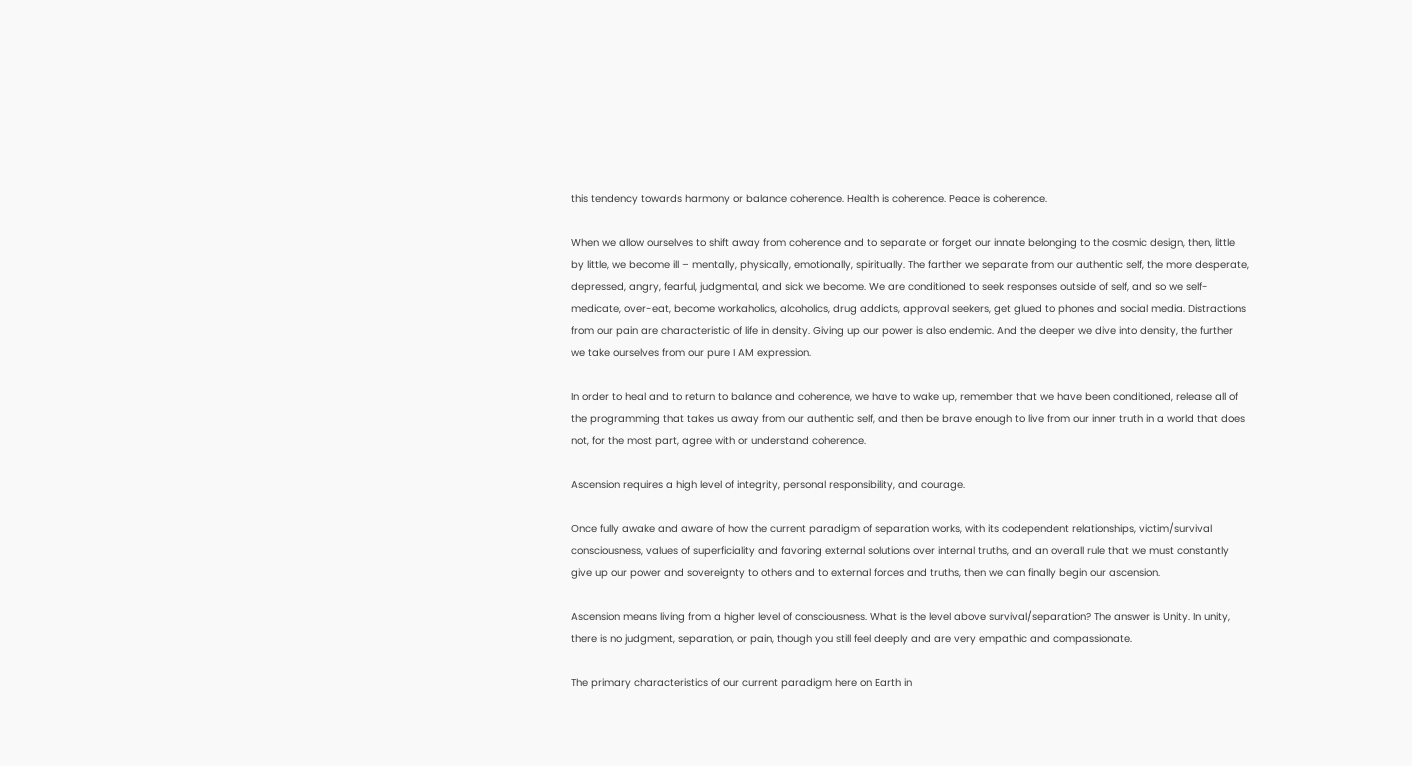this tendency towards harmony or balance coherence. Health is coherence. Peace is coherence.

When we allow ourselves to shift away from coherence and to separate or forget our innate belonging to the cosmic design, then, little by little, we become ill – mentally, physically, emotionally, spiritually. The farther we separate from our authentic self, the more desperate, depressed, angry, fearful, judgmental, and sick we become. We are conditioned to seek responses outside of self, and so we self-medicate, over-eat, become workaholics, alcoholics, drug addicts, approval seekers, get glued to phones and social media. Distractions from our pain are characteristic of life in density. Giving up our power is also endemic. And the deeper we dive into density, the further we take ourselves from our pure I AM expression.

In order to heal and to return to balance and coherence, we have to wake up, remember that we have been conditioned, release all of the programming that takes us away from our authentic self, and then be brave enough to live from our inner truth in a world that does not, for the most part, agree with or understand coherence.

Ascension requires a high level of integrity, personal responsibility, and courage.

Once fully awake and aware of how the current paradigm of separation works, with its codependent relationships, victim/survival consciousness, values of superficiality and favoring external solutions over internal truths, and an overall rule that we must constantly give up our power and sovereignty to others and to external forces and truths, then we can finally begin our ascension.

Ascension means living from a higher level of consciousness. What is the level above survival/separation? The answer is Unity. In unity, there is no judgment, separation, or pain, though you still feel deeply and are very empathic and compassionate.

The primary characteristics of our current paradigm here on Earth in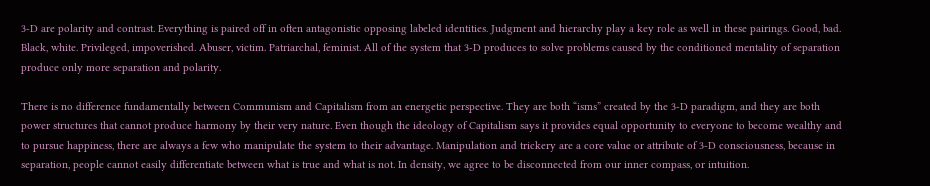3-D are polarity and contrast. Everything is paired off in often antagonistic opposing labeled identities. Judgment and hierarchy play a key role as well in these pairings. Good, bad. Black, white. Privileged, impoverished. Abuser, victim. Patriarchal, feminist. All of the system that 3-D produces to solve problems caused by the conditioned mentality of separation produce only more separation and polarity.

There is no difference fundamentally between Communism and Capitalism from an energetic perspective. They are both “isms” created by the 3-D paradigm, and they are both power structures that cannot produce harmony by their very nature. Even though the ideology of Capitalism says it provides equal opportunity to everyone to become wealthy and to pursue happiness, there are always a few who manipulate the system to their advantage. Manipulation and trickery are a core value or attribute of 3-D consciousness, because in separation, people cannot easily differentiate between what is true and what is not. In density, we agree to be disconnected from our inner compass, or intuition.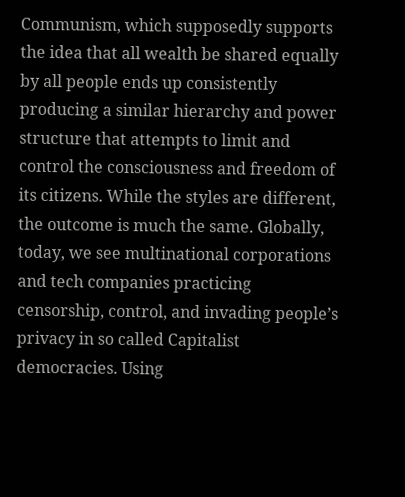Communism, which supposedly supports the idea that all wealth be shared equally by all people ends up consistently producing a similar hierarchy and power structure that attempts to limit and control the consciousness and freedom of its citizens. While the styles are different, the outcome is much the same. Globally, today, we see multinational corporations and tech companies practicing censorship, control, and invading people’s privacy in so called Capitalist democracies. Using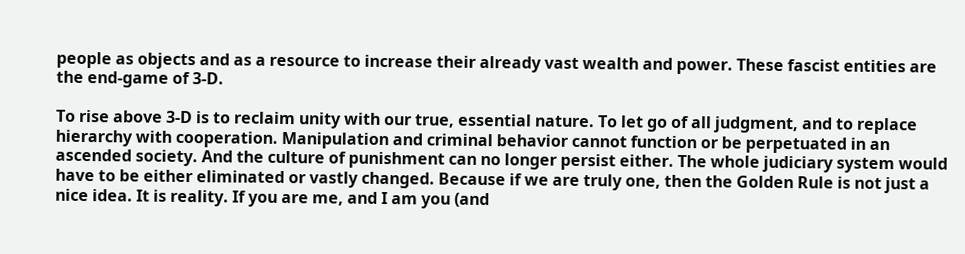people as objects and as a resource to increase their already vast wealth and power. These fascist entities are the end-game of 3-D.

To rise above 3-D is to reclaim unity with our true, essential nature. To let go of all judgment, and to replace hierarchy with cooperation. Manipulation and criminal behavior cannot function or be perpetuated in an ascended society. And the culture of punishment can no longer persist either. The whole judiciary system would have to be either eliminated or vastly changed. Because if we are truly one, then the Golden Rule is not just a nice idea. It is reality. If you are me, and I am you (and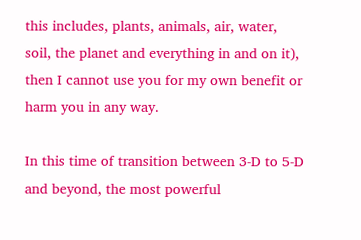this includes, plants, animals, air, water, soil, the planet and everything in and on it), then I cannot use you for my own benefit or harm you in any way.

In this time of transition between 3-D to 5-D and beyond, the most powerful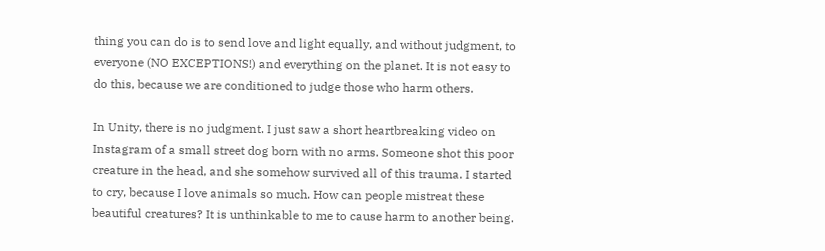thing you can do is to send love and light equally, and without judgment, to everyone (NO EXCEPTIONS!) and everything on the planet. It is not easy to do this, because we are conditioned to judge those who harm others.

In Unity, there is no judgment. I just saw a short heartbreaking video on Instagram of a small street dog born with no arms. Someone shot this poor creature in the head, and she somehow survived all of this trauma. I started to cry, because I love animals so much. How can people mistreat these beautiful creatures? It is unthinkable to me to cause harm to another being.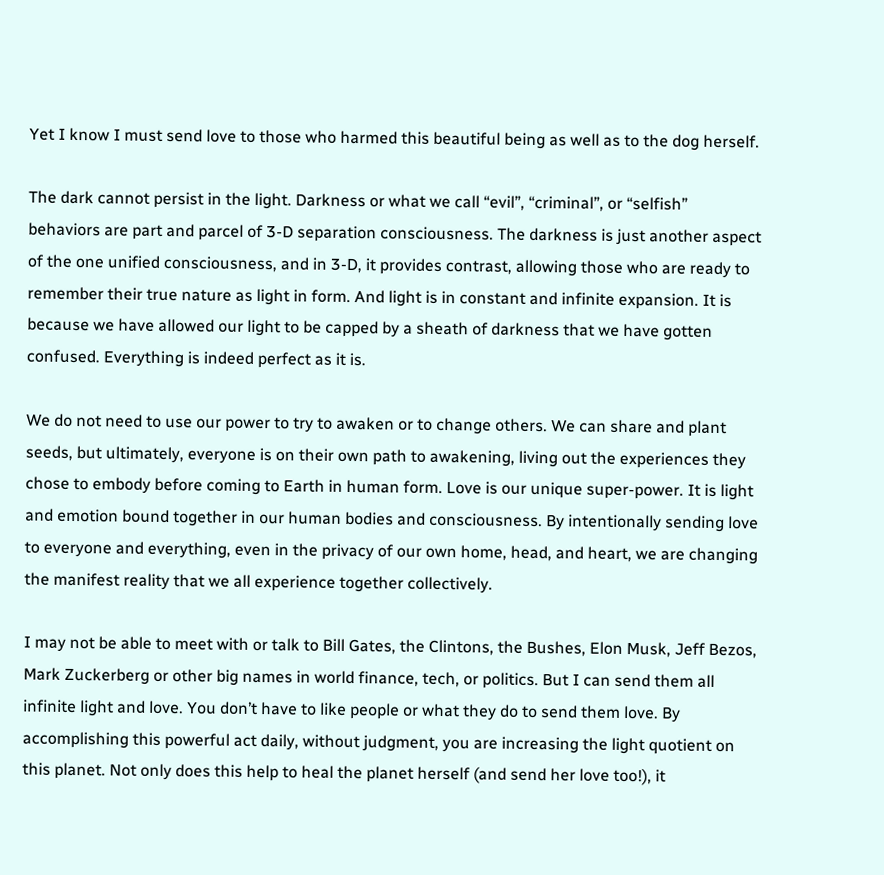Yet I know I must send love to those who harmed this beautiful being as well as to the dog herself.

The dark cannot persist in the light. Darkness or what we call “evil”, “criminal”, or “selfish” behaviors are part and parcel of 3-D separation consciousness. The darkness is just another aspect of the one unified consciousness, and in 3-D, it provides contrast, allowing those who are ready to remember their true nature as light in form. And light is in constant and infinite expansion. It is because we have allowed our light to be capped by a sheath of darkness that we have gotten confused. Everything is indeed perfect as it is.

We do not need to use our power to try to awaken or to change others. We can share and plant seeds, but ultimately, everyone is on their own path to awakening, living out the experiences they chose to embody before coming to Earth in human form. Love is our unique super-power. It is light and emotion bound together in our human bodies and consciousness. By intentionally sending love to everyone and everything, even in the privacy of our own home, head, and heart, we are changing the manifest reality that we all experience together collectively.

I may not be able to meet with or talk to Bill Gates, the Clintons, the Bushes, Elon Musk, Jeff Bezos, Mark Zuckerberg or other big names in world finance, tech, or politics. But I can send them all infinite light and love. You don’t have to like people or what they do to send them love. By accomplishing this powerful act daily, without judgment, you are increasing the light quotient on this planet. Not only does this help to heal the planet herself (and send her love too!), it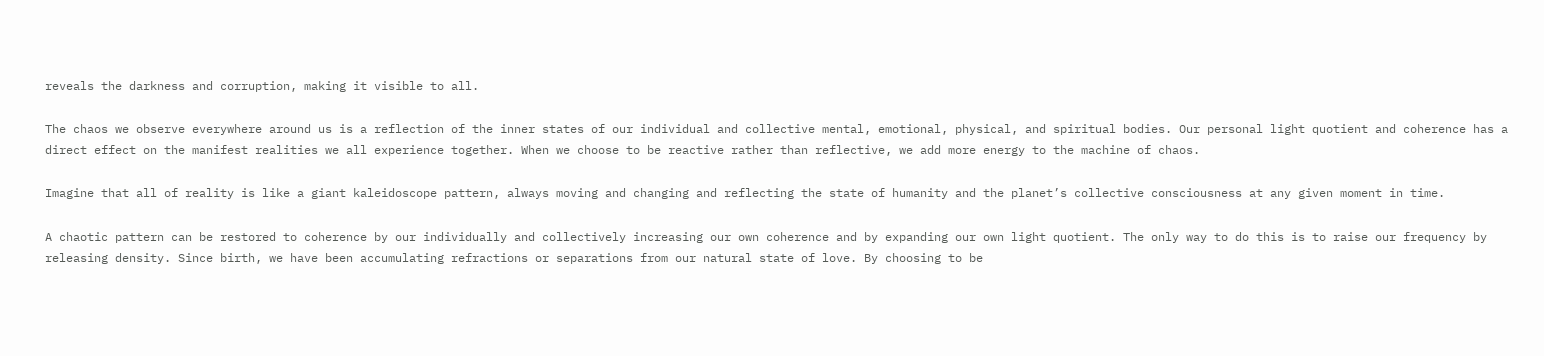reveals the darkness and corruption, making it visible to all.

The chaos we observe everywhere around us is a reflection of the inner states of our individual and collective mental, emotional, physical, and spiritual bodies. Our personal light quotient and coherence has a direct effect on the manifest realities we all experience together. When we choose to be reactive rather than reflective, we add more energy to the machine of chaos.

Imagine that all of reality is like a giant kaleidoscope pattern, always moving and changing and reflecting the state of humanity and the planet’s collective consciousness at any given moment in time.

A chaotic pattern can be restored to coherence by our individually and collectively increasing our own coherence and by expanding our own light quotient. The only way to do this is to raise our frequency by releasing density. Since birth, we have been accumulating refractions or separations from our natural state of love. By choosing to be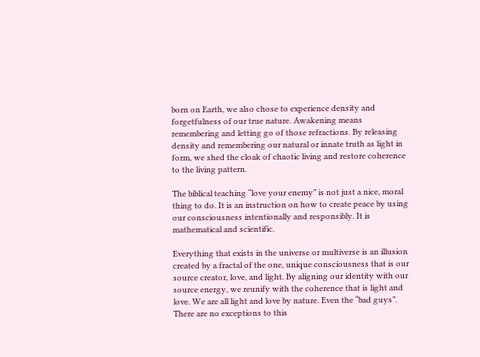born on Earth, we also chose to experience density and forgetfulness of our true nature. Awakening means remembering and letting go of those refractions. By releasing density and remembering our natural or innate truth as light in form, we shed the cloak of chaotic living and restore coherence to the living pattern.

The biblical teaching “love your enemy” is not just a nice, moral thing to do. It is an instruction on how to create peace by using our consciousness intentionally and responsibly. It is mathematical and scientific.

Everything that exists in the universe or multiverse is an illusion created by a fractal of the one, unique consciousness that is our source creator, love, and light. By aligning our identity with our source energy, we reunify with the coherence that is light and love. We are all light and love by nature. Even the “bad guys”. There are no exceptions to this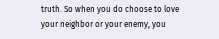truth. So when you do choose to love your neighbor or your enemy, you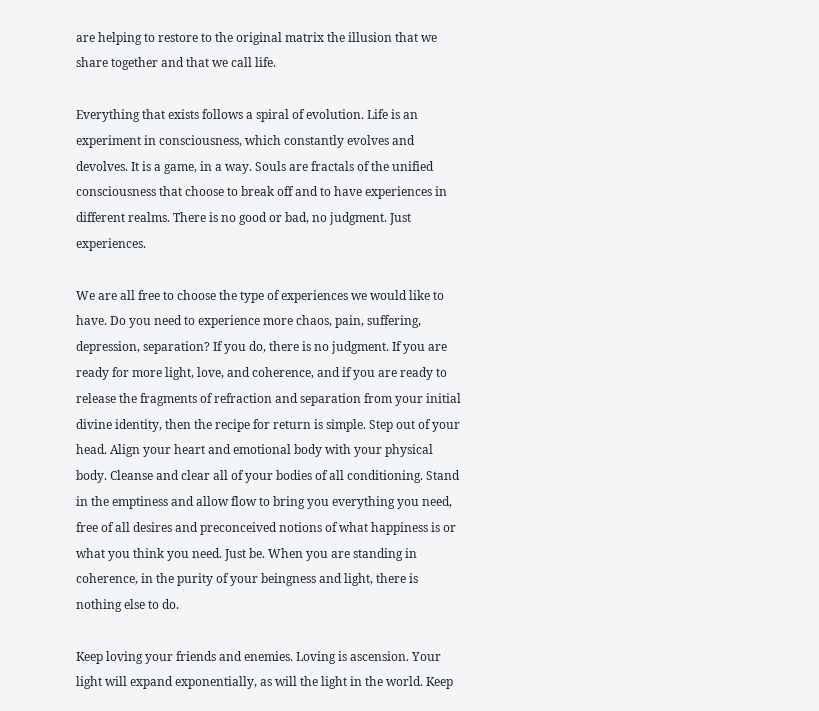are helping to restore to the original matrix the illusion that we share together and that we call life.

Everything that exists follows a spiral of evolution. Life is an experiment in consciousness, which constantly evolves and devolves. It is a game, in a way. Souls are fractals of the unified consciousness that choose to break off and to have experiences in different realms. There is no good or bad, no judgment. Just experiences.

We are all free to choose the type of experiences we would like to have. Do you need to experience more chaos, pain, suffering, depression, separation? If you do, there is no judgment. If you are ready for more light, love, and coherence, and if you are ready to release the fragments of refraction and separation from your initial divine identity, then the recipe for return is simple. Step out of your head. Align your heart and emotional body with your physical body. Cleanse and clear all of your bodies of all conditioning. Stand in the emptiness and allow flow to bring you everything you need, free of all desires and preconceived notions of what happiness is or what you think you need. Just be. When you are standing in coherence, in the purity of your beingness and light, there is nothing else to do.

Keep loving your friends and enemies. Loving is ascension. Your light will expand exponentially, as will the light in the world. Keep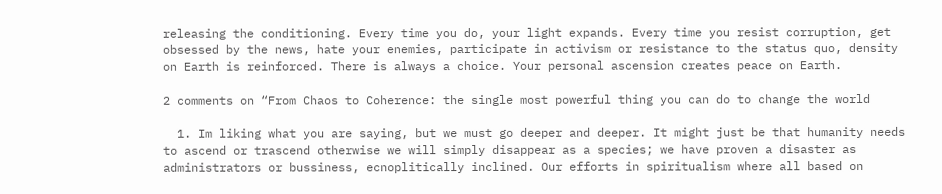releasing the conditioning. Every time you do, your light expands. Every time you resist corruption, get obsessed by the news, hate your enemies, participate in activism or resistance to the status quo, density on Earth is reinforced. There is always a choice. Your personal ascension creates peace on Earth.

2 comments on “From Chaos to Coherence: the single most powerful thing you can do to change the world

  1. Im liking what you are saying, but we must go deeper and deeper. It might just be that humanity needs to ascend or trascend otherwise we will simply disappear as a species; we have proven a disaster as administrators or bussiness, ecnoplitically inclined. Our efforts in spiritualism where all based on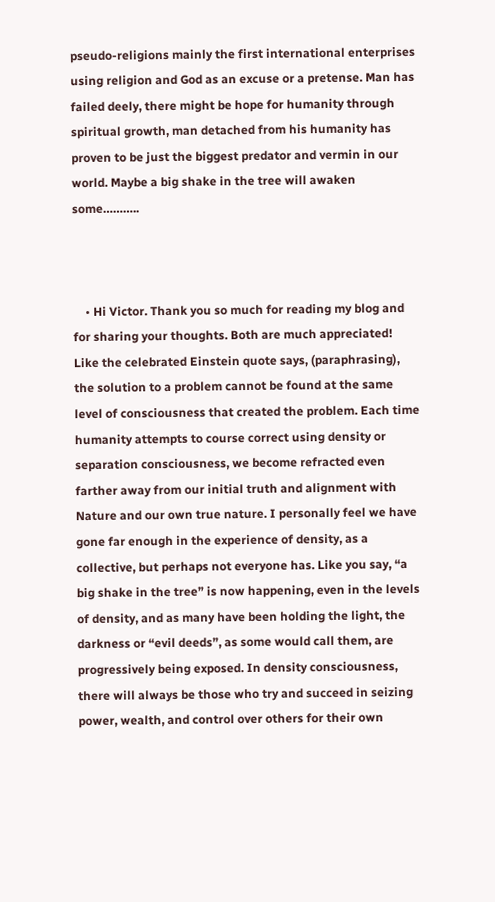pseudo-religions mainly the first international enterprises using religion and God as an excuse or a pretense. Man has failed deely, there might be hope for humanity through spiritual growth, man detached from his humanity has proven to be just the biggest predator and vermin in our world. Maybe a big shake in the tree will awaken some………..



    • Hi Victor. Thank you so much for reading my blog and for sharing your thoughts. Both are much appreciated! Like the celebrated Einstein quote says, (paraphrasing), the solution to a problem cannot be found at the same level of consciousness that created the problem. Each time humanity attempts to course correct using density or separation consciousness, we become refracted even farther away from our initial truth and alignment with Nature and our own true nature. I personally feel we have gone far enough in the experience of density, as a collective, but perhaps not everyone has. Like you say, “a big shake in the tree” is now happening, even in the levels of density, and as many have been holding the light, the darkness or “evil deeds”, as some would call them, are progressively being exposed. In density consciousness, there will always be those who try and succeed in seizing power, wealth, and control over others for their own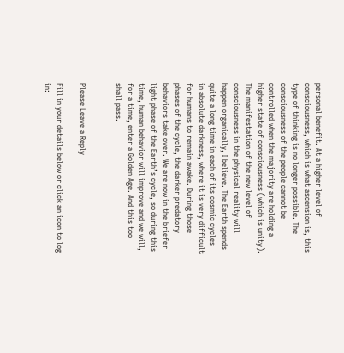personal benefit. At a higher level of consciousness, which is what ascension is, this type of thinking is no longer possible. The consciousness of the people cannot be controlled when the majority are holding a higher state of consciousness (which is unity). The manifestation of the new level of consciousness in the physical reality will happen organically, I believe. The Earth spends quite a long time in each of its cosmic cycles in absolute darkness, where it is very difficult for humans to remain awake. During those phases of the cycle, the darker predatory behaviors take over. We are now in the briefer light phase of the Earth’s cycle, so during this time, human behavior will improve and we will, for a time, enter a Golden Age. And this too shall pass.


Please Leave a Reply

Fill in your details below or click an icon to log in: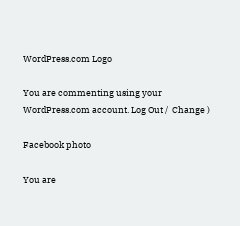WordPress.com Logo

You are commenting using your WordPress.com account. Log Out /  Change )

Facebook photo

You are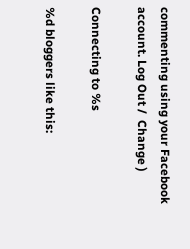commenting using your Facebook account. Log Out /  Change )

Connecting to %s

%d bloggers like this: